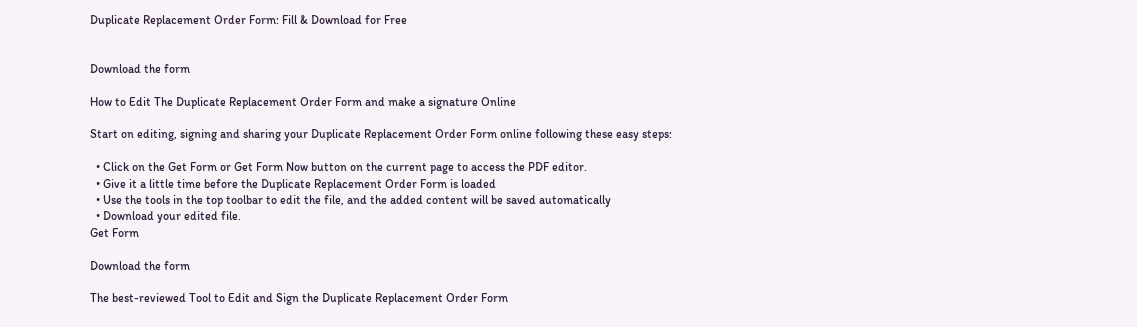Duplicate Replacement Order Form: Fill & Download for Free


Download the form

How to Edit The Duplicate Replacement Order Form and make a signature Online

Start on editing, signing and sharing your Duplicate Replacement Order Form online following these easy steps:

  • Click on the Get Form or Get Form Now button on the current page to access the PDF editor.
  • Give it a little time before the Duplicate Replacement Order Form is loaded
  • Use the tools in the top toolbar to edit the file, and the added content will be saved automatically
  • Download your edited file.
Get Form

Download the form

The best-reviewed Tool to Edit and Sign the Duplicate Replacement Order Form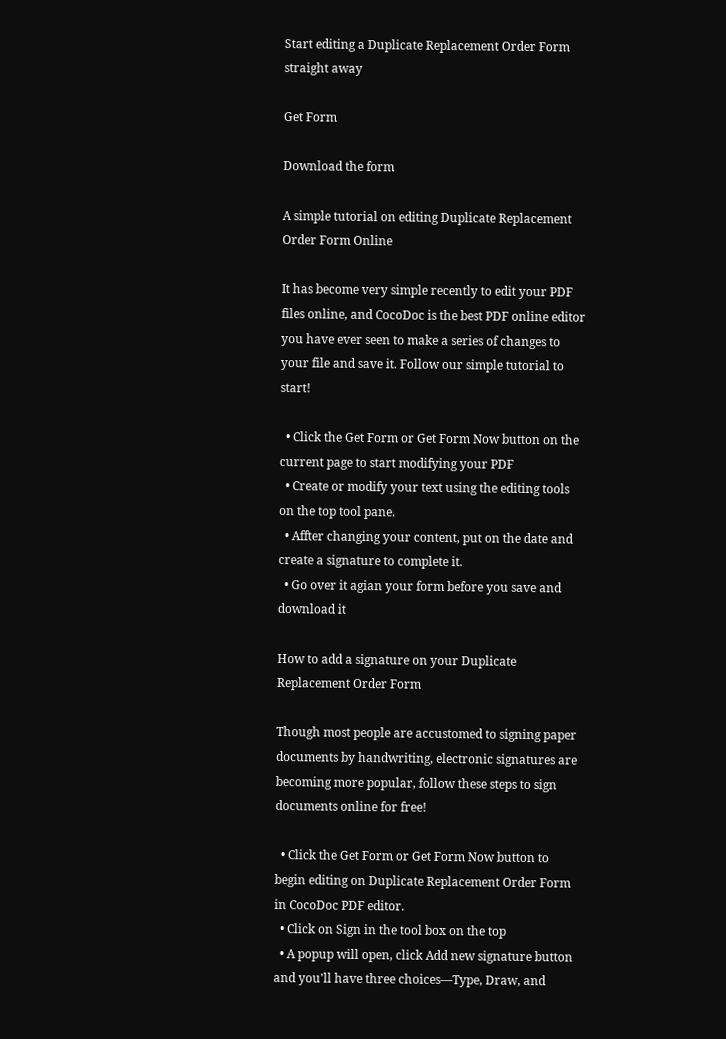Start editing a Duplicate Replacement Order Form straight away

Get Form

Download the form

A simple tutorial on editing Duplicate Replacement Order Form Online

It has become very simple recently to edit your PDF files online, and CocoDoc is the best PDF online editor you have ever seen to make a series of changes to your file and save it. Follow our simple tutorial to start!

  • Click the Get Form or Get Form Now button on the current page to start modifying your PDF
  • Create or modify your text using the editing tools on the top tool pane.
  • Affter changing your content, put on the date and create a signature to complete it.
  • Go over it agian your form before you save and download it

How to add a signature on your Duplicate Replacement Order Form

Though most people are accustomed to signing paper documents by handwriting, electronic signatures are becoming more popular, follow these steps to sign documents online for free!

  • Click the Get Form or Get Form Now button to begin editing on Duplicate Replacement Order Form in CocoDoc PDF editor.
  • Click on Sign in the tool box on the top
  • A popup will open, click Add new signature button and you'll have three choices—Type, Draw, and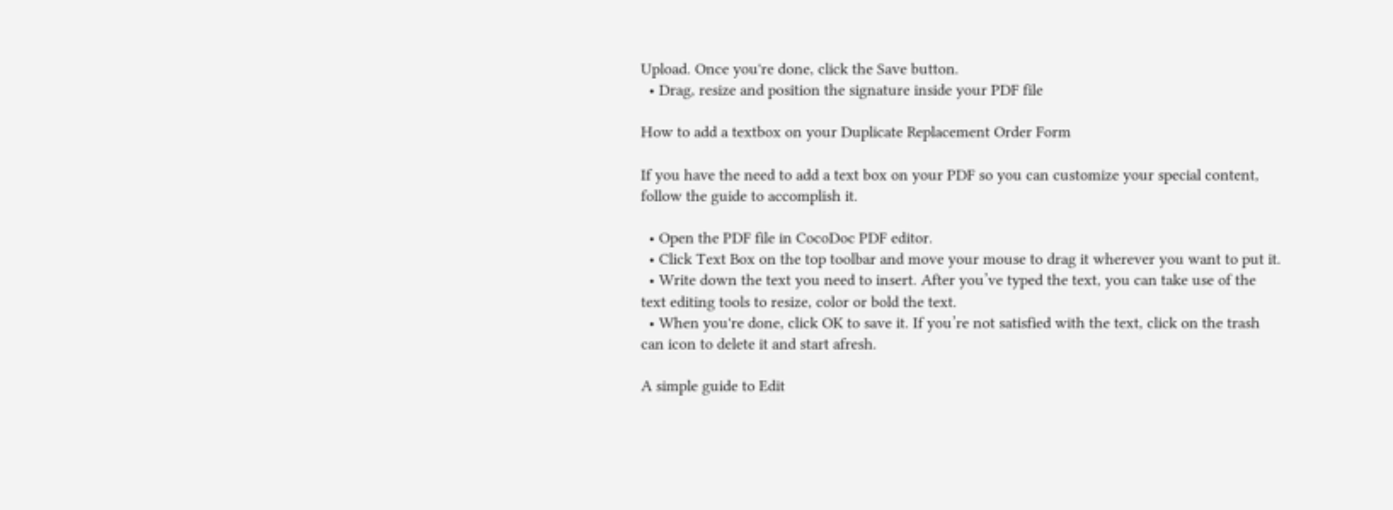Upload. Once you're done, click the Save button.
  • Drag, resize and position the signature inside your PDF file

How to add a textbox on your Duplicate Replacement Order Form

If you have the need to add a text box on your PDF so you can customize your special content, follow the guide to accomplish it.

  • Open the PDF file in CocoDoc PDF editor.
  • Click Text Box on the top toolbar and move your mouse to drag it wherever you want to put it.
  • Write down the text you need to insert. After you’ve typed the text, you can take use of the text editing tools to resize, color or bold the text.
  • When you're done, click OK to save it. If you’re not satisfied with the text, click on the trash can icon to delete it and start afresh.

A simple guide to Edit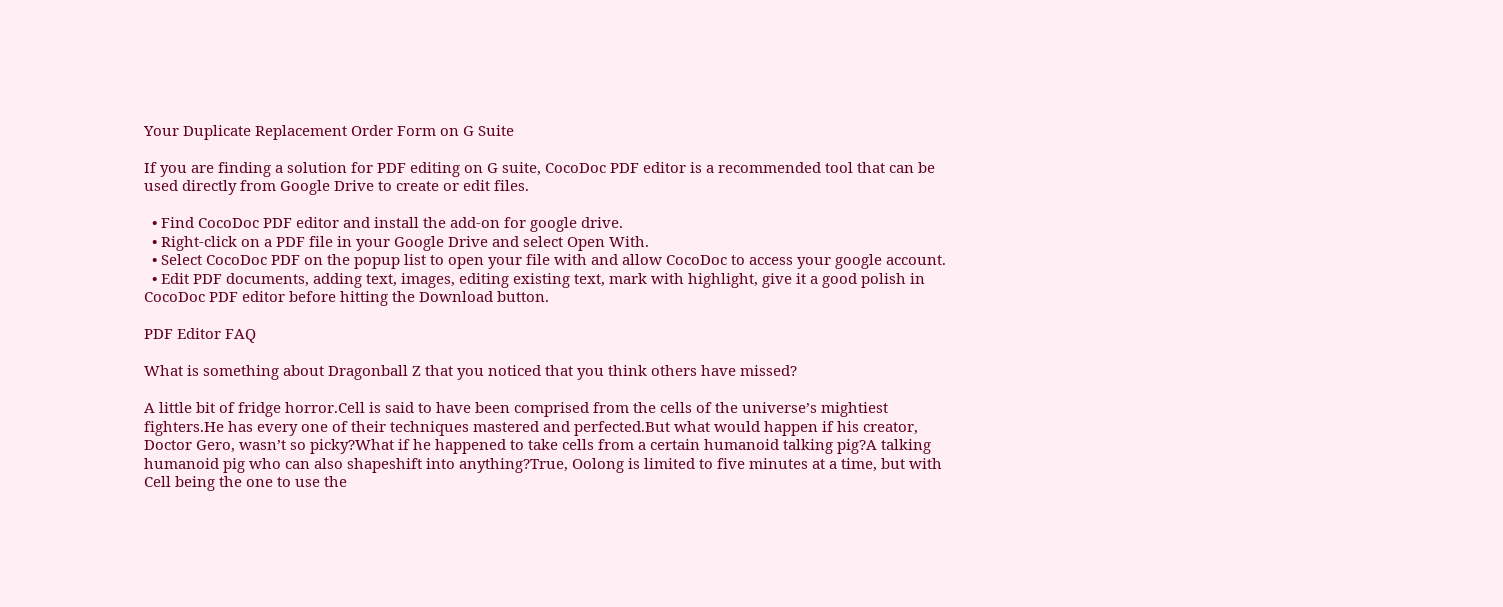Your Duplicate Replacement Order Form on G Suite

If you are finding a solution for PDF editing on G suite, CocoDoc PDF editor is a recommended tool that can be used directly from Google Drive to create or edit files.

  • Find CocoDoc PDF editor and install the add-on for google drive.
  • Right-click on a PDF file in your Google Drive and select Open With.
  • Select CocoDoc PDF on the popup list to open your file with and allow CocoDoc to access your google account.
  • Edit PDF documents, adding text, images, editing existing text, mark with highlight, give it a good polish in CocoDoc PDF editor before hitting the Download button.

PDF Editor FAQ

What is something about Dragonball Z that you noticed that you think others have missed?

A little bit of fridge horror.Cell is said to have been comprised from the cells of the universe’s mightiest fighters.He has every one of their techniques mastered and perfected.But what would happen if his creator, Doctor Gero, wasn’t so picky?What if he happened to take cells from a certain humanoid talking pig?A talking humanoid pig who can also shapeshift into anything?True, Oolong is limited to five minutes at a time, but with Cell being the one to use the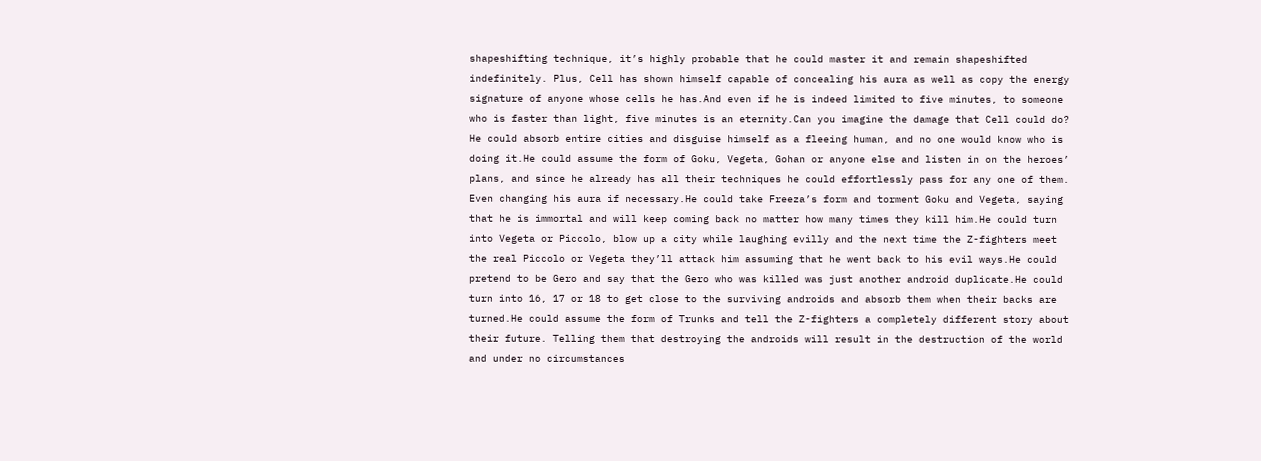shapeshifting technique, it’s highly probable that he could master it and remain shapeshifted indefinitely. Plus, Cell has shown himself capable of concealing his aura as well as copy the energy signature of anyone whose cells he has.And even if he is indeed limited to five minutes, to someone who is faster than light, five minutes is an eternity.Can you imagine the damage that Cell could do? He could absorb entire cities and disguise himself as a fleeing human, and no one would know who is doing it.He could assume the form of Goku, Vegeta, Gohan or anyone else and listen in on the heroes’ plans, and since he already has all their techniques he could effortlessly pass for any one of them. Even changing his aura if necessary.He could take Freeza’s form and torment Goku and Vegeta, saying that he is immortal and will keep coming back no matter how many times they kill him.He could turn into Vegeta or Piccolo, blow up a city while laughing evilly and the next time the Z-fighters meet the real Piccolo or Vegeta they’ll attack him assuming that he went back to his evil ways.He could pretend to be Gero and say that the Gero who was killed was just another android duplicate.He could turn into 16, 17 or 18 to get close to the surviving androids and absorb them when their backs are turned.He could assume the form of Trunks and tell the Z-fighters a completely different story about their future. Telling them that destroying the androids will result in the destruction of the world and under no circumstances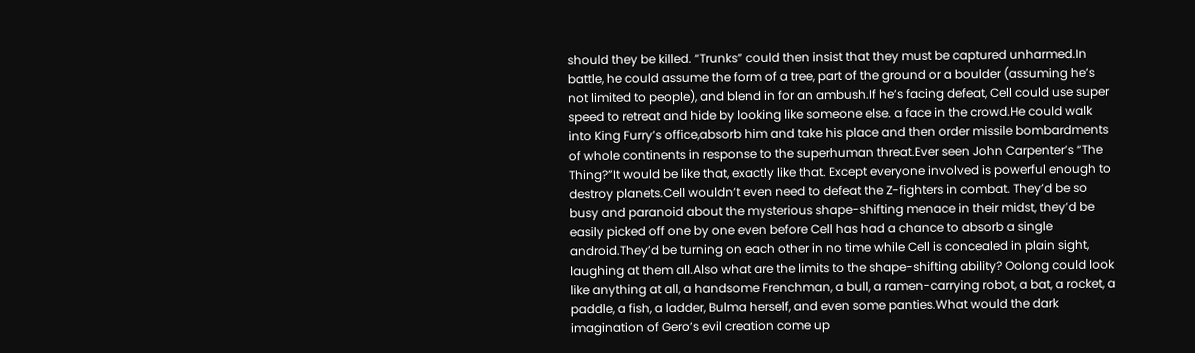should they be killed. “Trunks” could then insist that they must be captured unharmed.In battle, he could assume the form of a tree, part of the ground or a boulder (assuming he’s not limited to people), and blend in for an ambush.If he’s facing defeat, Cell could use super speed to retreat and hide by looking like someone else. a face in the crowd.He could walk into King Furry’s office,absorb him and take his place and then order missile bombardments of whole continents in response to the superhuman threat.Ever seen John Carpenter’s “The Thing?”It would be like that, exactly like that. Except everyone involved is powerful enough to destroy planets.Cell wouldn’t even need to defeat the Z-fighters in combat. They’d be so busy and paranoid about the mysterious shape-shifting menace in their midst, they’d be easily picked off one by one even before Cell has had a chance to absorb a single android.They’d be turning on each other in no time while Cell is concealed in plain sight, laughing at them all.Also what are the limits to the shape-shifting ability? Oolong could look like anything at all, a handsome Frenchman, a bull, a ramen-carrying robot, a bat, a rocket, a paddle, a fish, a ladder, Bulma herself, and even some panties.What would the dark imagination of Gero’s evil creation come up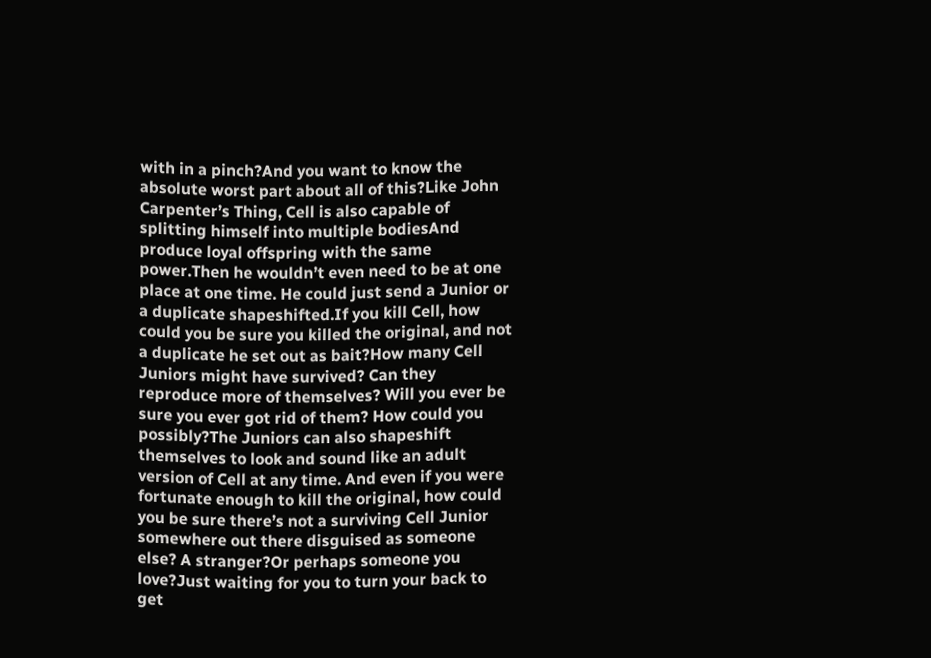with in a pinch?And you want to know the absolute worst part about all of this?Like John Carpenter’s Thing, Cell is also capable of splitting himself into multiple bodiesAnd produce loyal offspring with the same power.Then he wouldn’t even need to be at one place at one time. He could just send a Junior or a duplicate shapeshifted.If you kill Cell, how could you be sure you killed the original, and not a duplicate he set out as bait?How many Cell Juniors might have survived? Can they reproduce more of themselves? Will you ever be sure you ever got rid of them? How could you possibly?The Juniors can also shapeshift themselves to look and sound like an adult version of Cell at any time. And even if you were fortunate enough to kill the original, how could you be sure there’s not a surviving Cell Junior somewhere out there disguised as someone else? A stranger?Or perhaps someone you love?Just waiting for you to turn your back to get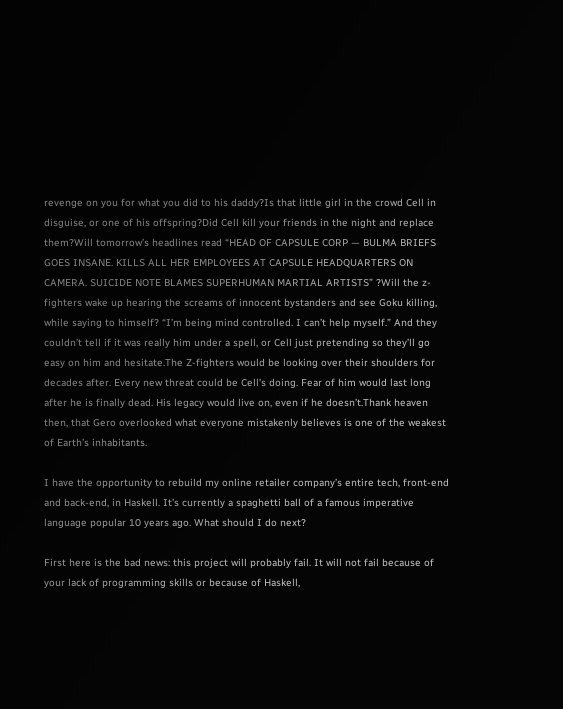revenge on you for what you did to his daddy?Is that little girl in the crowd Cell in disguise, or one of his offspring?Did Cell kill your friends in the night and replace them?Will tomorrow’s headlines read “HEAD OF CAPSULE CORP — BULMA BRIEFS GOES INSANE. KILLS ALL HER EMPLOYEES AT CAPSULE HEADQUARTERS ON CAMERA. SUICIDE NOTE BLAMES SUPERHUMAN MARTIAL ARTISTS” ?Will the z-fighters wake up hearing the screams of innocent bystanders and see Goku killing, while saying to himself? “I’m being mind controlled. I can’t help myself.” And they couldn’t tell if it was really him under a spell, or Cell just pretending so they’ll go easy on him and hesitate.The Z-fighters would be looking over their shoulders for decades after. Every new threat could be Cell’s doing. Fear of him would last long after he is finally dead. His legacy would live on, even if he doesn’t.Thank heaven then, that Gero overlooked what everyone mistakenly believes is one of the weakest of Earth’s inhabitants.

I have the opportunity to rebuild my online retailer company’s entire tech, front-end and back-end, in Haskell. It’s currently a spaghetti ball of a famous imperative language popular 10 years ago. What should I do next?

First here is the bad news: this project will probably fail. It will not fail because of your lack of programming skills or because of Haskell,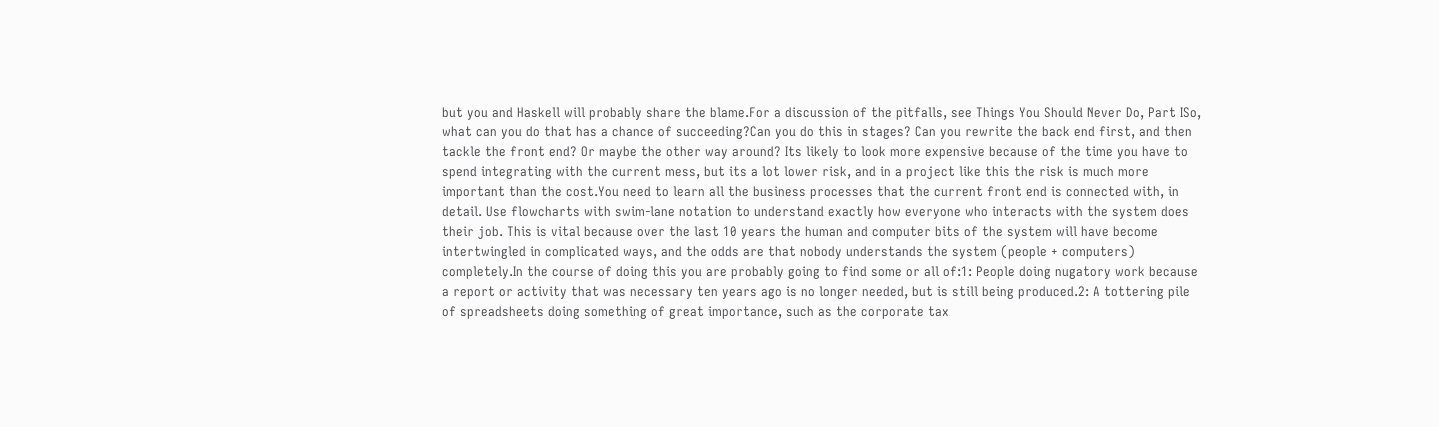but you and Haskell will probably share the blame.For a discussion of the pitfalls, see Things You Should Never Do, Part ISo, what can you do that has a chance of succeeding?Can you do this in stages? Can you rewrite the back end first, and then tackle the front end? Or maybe the other way around? Its likely to look more expensive because of the time you have to spend integrating with the current mess, but its a lot lower risk, and in a project like this the risk is much more important than the cost.You need to learn all the business processes that the current front end is connected with, in detail. Use flowcharts with swim-lane notation to understand exactly how everyone who interacts with the system does their job. This is vital because over the last 10 years the human and computer bits of the system will have become intertwingled in complicated ways, and the odds are that nobody understands the system (people + computers) completely.In the course of doing this you are probably going to find some or all of:1: People doing nugatory work because a report or activity that was necessary ten years ago is no longer needed, but is still being produced.2: A tottering pile of spreadsheets doing something of great importance, such as the corporate tax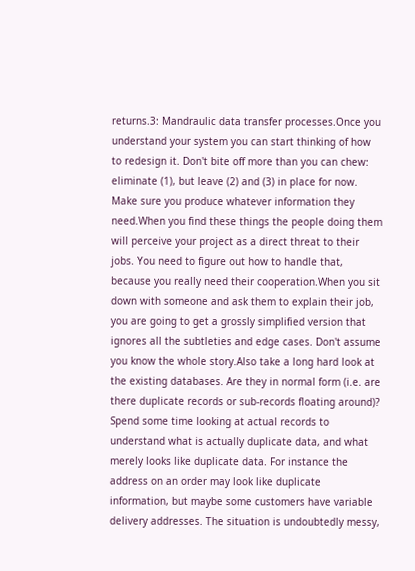returns.3: Mandraulic data transfer processes.Once you understand your system you can start thinking of how to redesign it. Don't bite off more than you can chew: eliminate (1), but leave (2) and (3) in place for now. Make sure you produce whatever information they need.When you find these things the people doing them will perceive your project as a direct threat to their jobs. You need to figure out how to handle that, because you really need their cooperation.When you sit down with someone and ask them to explain their job, you are going to get a grossly simplified version that ignores all the subtleties and edge cases. Don't assume you know the whole story.Also take a long hard look at the existing databases. Are they in normal form (i.e. are there duplicate records or sub-records floating around)? Spend some time looking at actual records to understand what is actually duplicate data, and what merely looks like duplicate data. For instance the address on an order may look like duplicate information, but maybe some customers have variable delivery addresses. The situation is undoubtedly messy,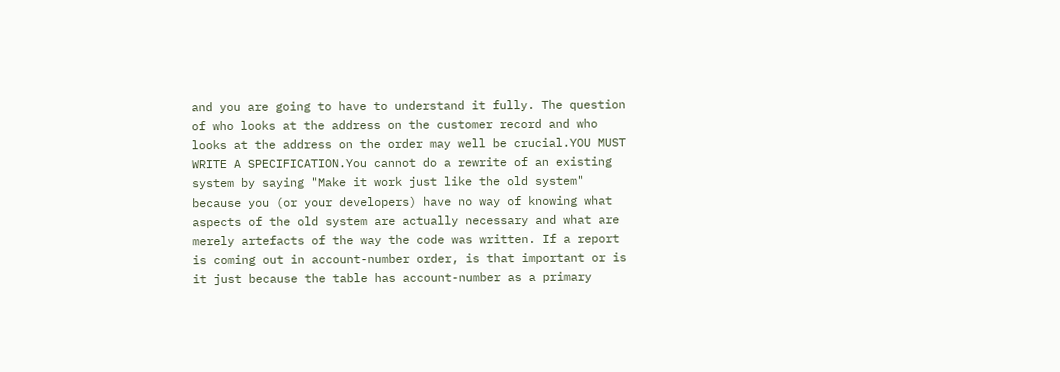and you are going to have to understand it fully. The question of who looks at the address on the customer record and who looks at the address on the order may well be crucial.YOU MUST WRITE A SPECIFICATION.You cannot do a rewrite of an existing system by saying "Make it work just like the old system" because you (or your developers) have no way of knowing what aspects of the old system are actually necessary and what are merely artefacts of the way the code was written. If a report is coming out in account-number order, is that important or is it just because the table has account-number as a primary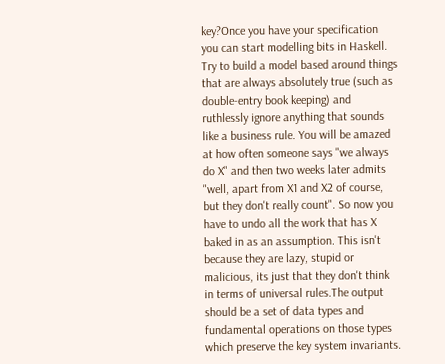key?Once you have your specification you can start modelling bits in Haskell. Try to build a model based around things that are always absolutely true (such as double-entry book keeping) and ruthlessly ignore anything that sounds like a business rule. You will be amazed at how often someone says "we always do X" and then two weeks later admits "well, apart from X1 and X2 of course, but they don't really count". So now you have to undo all the work that has X baked in as an assumption. This isn't because they are lazy, stupid or malicious, its just that they don't think in terms of universal rules.The output should be a set of data types and fundamental operations on those types which preserve the key system invariants.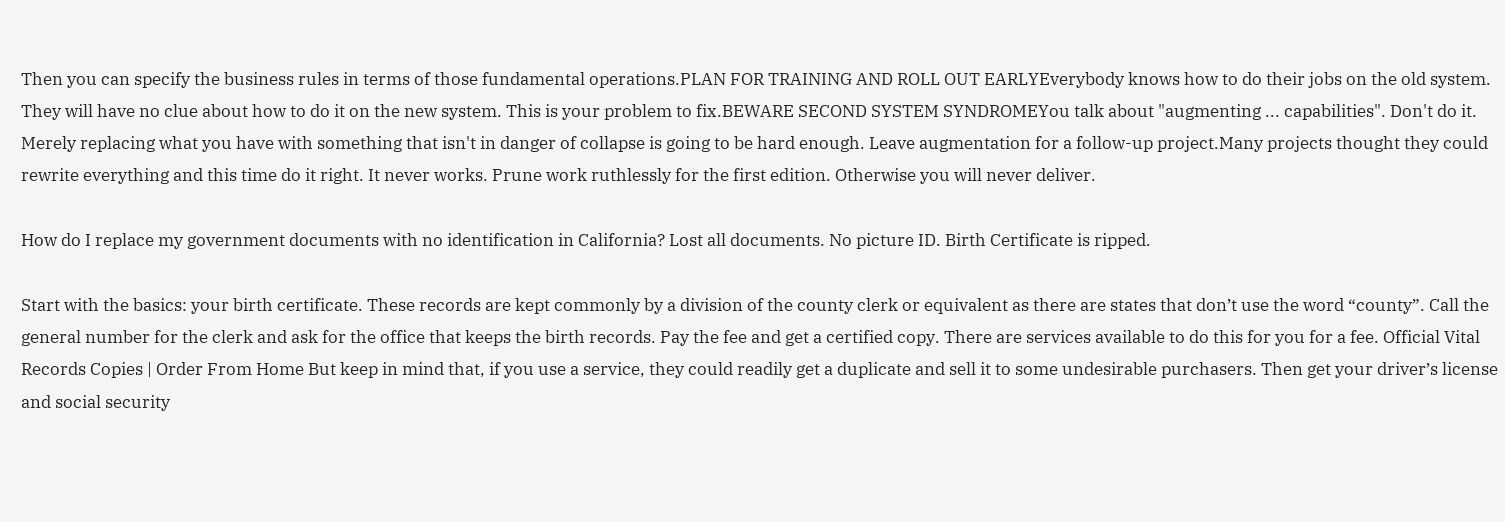Then you can specify the business rules in terms of those fundamental operations.PLAN FOR TRAINING AND ROLL OUT EARLYEverybody knows how to do their jobs on the old system. They will have no clue about how to do it on the new system. This is your problem to fix.BEWARE SECOND SYSTEM SYNDROMEYou talk about "augmenting ... capabilities". Don't do it. Merely replacing what you have with something that isn't in danger of collapse is going to be hard enough. Leave augmentation for a follow-up project.Many projects thought they could rewrite everything and this time do it right. It never works. Prune work ruthlessly for the first edition. Otherwise you will never deliver.

How do I replace my government documents with no identification in California? Lost all documents. No picture ID. Birth Certificate is ripped.

Start with the basics: your birth certificate. These records are kept commonly by a division of the county clerk or equivalent as there are states that don’t use the word “county”. Call the general number for the clerk and ask for the office that keeps the birth records. Pay the fee and get a certified copy. There are services available to do this for you for a fee. Official Vital Records Copies | Order From Home But keep in mind that, if you use a service, they could readily get a duplicate and sell it to some undesirable purchasers. Then get your driver’s license and social security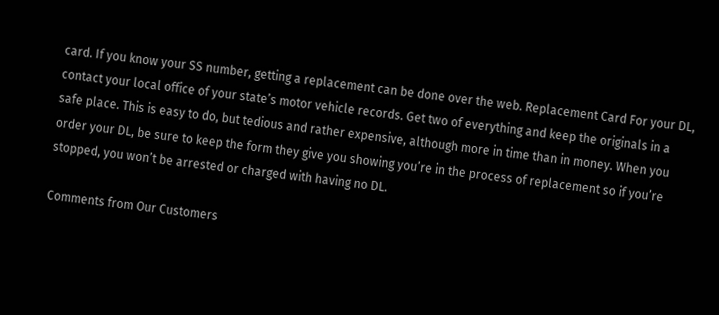card. If you know your SS number, getting a replacement can be done over the web. Replacement Card For your DL, contact your local office of your state’s motor vehicle records. Get two of everything and keep the originals in a safe place. This is easy to do, but tedious and rather expensive, although more in time than in money. When you order your DL, be sure to keep the form they give you showing you’re in the process of replacement so if you’re stopped, you won’t be arrested or charged with having no DL.

Comments from Our Customers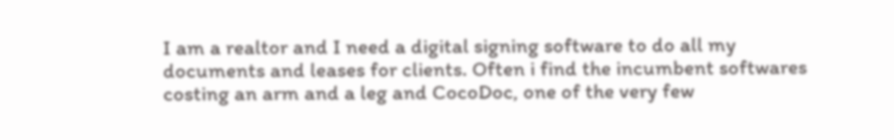I am a realtor and I need a digital signing software to do all my documents and leases for clients. Often i find the incumbent softwares costing an arm and a leg and CocoDoc, one of the very few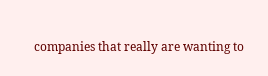companies that really are wanting to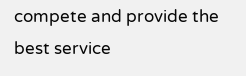compete and provide the best service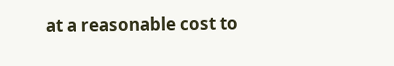at a reasonable cost to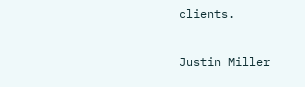clients.

Justin Miller